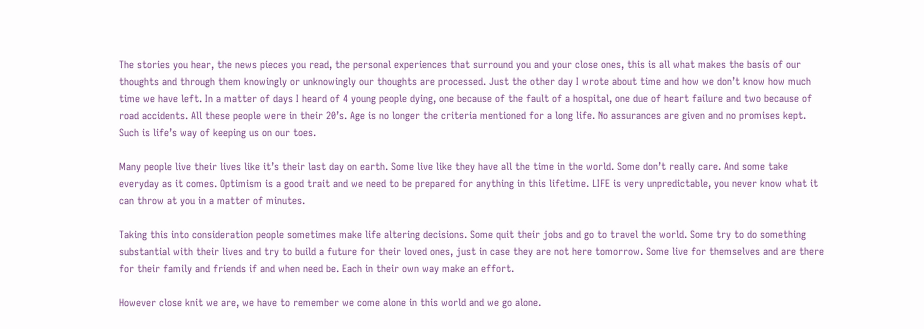The stories you hear, the news pieces you read, the personal experiences that surround you and your close ones, this is all what makes the basis of our thoughts and through them knowingly or unknowingly our thoughts are processed. Just the other day I wrote about time and how we don’t know how much time we have left. In a matter of days I heard of 4 young people dying, one because of the fault of a hospital, one due of heart failure and two because of road accidents. All these people were in their 20’s. Age is no longer the criteria mentioned for a long life. No assurances are given and no promises kept. Such is life’s way of keeping us on our toes.

Many people live their lives like it’s their last day on earth. Some live like they have all the time in the world. Some don’t really care. And some take everyday as it comes. Optimism is a good trait and we need to be prepared for anything in this lifetime. LIFE is very unpredictable, you never know what it can throw at you in a matter of minutes.

Taking this into consideration people sometimes make life altering decisions. Some quit their jobs and go to travel the world. Some try to do something substantial with their lives and try to build a future for their loved ones, just in case they are not here tomorrow. Some live for themselves and are there for their family and friends if and when need be. Each in their own way make an effort.

However close knit we are, we have to remember we come alone in this world and we go alone.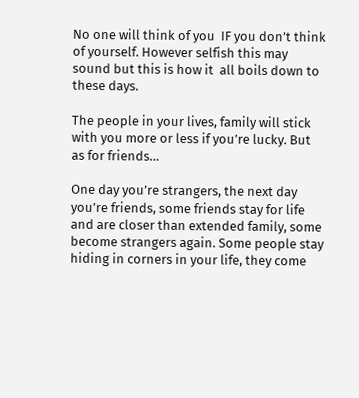No one will think of you  IF you don’t think of yourself. However selfish this may sound but this is how it  all boils down to these days.

The people in your lives, family will stick with you more or less if you’re lucky. But as for friends…

One day you’re strangers, the next day you’re friends, some friends stay for life and are closer than extended family, some become strangers again. Some people stay hiding in corners in your life, they come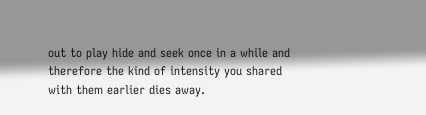out to play hide and seek once in a while and therefore the kind of intensity you shared with them earlier dies away.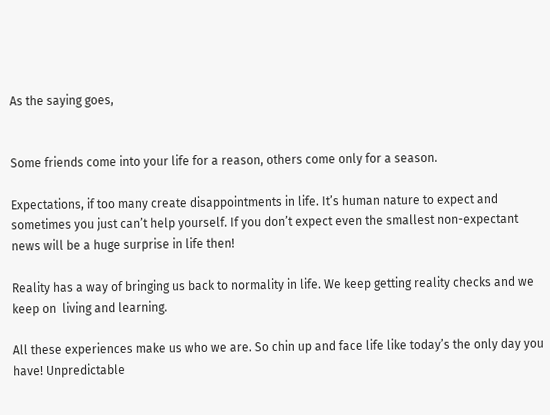As the saying goes,


Some friends come into your life for a reason, others come only for a season.

Expectations, if too many create disappointments in life. It’s human nature to expect and sometimes you just can’t help yourself. If you don’t expect even the smallest non-expectant news will be a huge surprise in life then!

Reality has a way of bringing us back to normality in life. We keep getting reality checks and we keep on  living and learning.

All these experiences make us who we are. So chin up and face life like today’s the only day you have! Unpredictable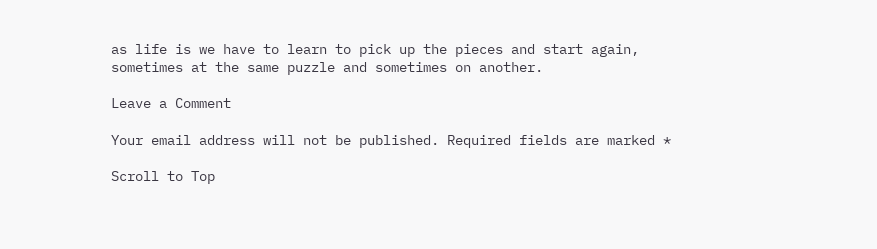as life is we have to learn to pick up the pieces and start again, sometimes at the same puzzle and sometimes on another.

Leave a Comment

Your email address will not be published. Required fields are marked *

Scroll to Top